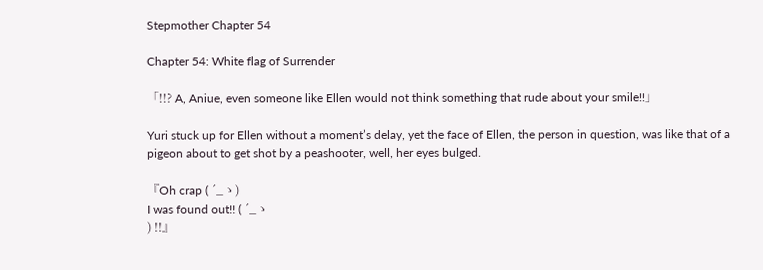Stepmother Chapter 54

Chapter 54: White flag of Surrender

「!!? A, Aniue, even someone like Ellen would not think something that rude about your smile!!」

Yuri stuck up for Ellen without a moment’s delay, yet the face of Ellen, the person in question, was like that of a pigeon about to get shot by a peashooter, well, her eyes bulged.

『Oh crap ( ´_ゝ)
I was found out!! ( ´_ゝ
) !!』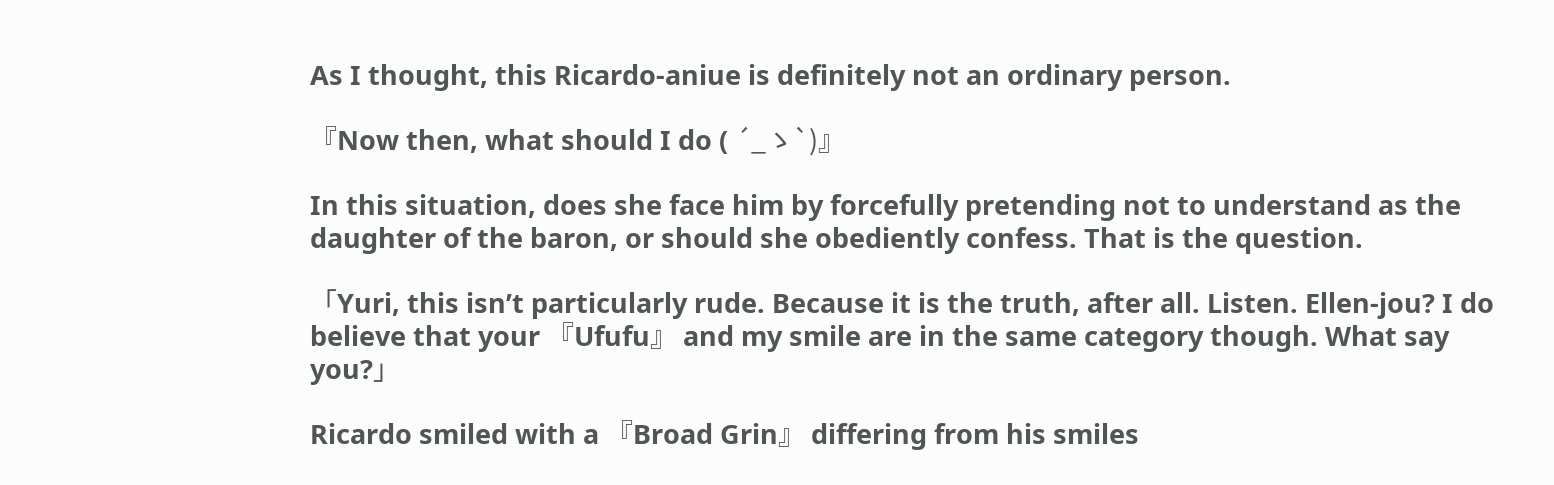As I thought, this Ricardo-aniue is definitely not an ordinary person.

『Now then, what should I do ( ´_ゝ`)』

In this situation, does she face him by forcefully pretending not to understand as the daughter of the baron, or should she obediently confess. That is the question.

「Yuri, this isn’t particularly rude. Because it is the truth, after all. Listen. Ellen-jou? I do believe that your 『Ufufu』 and my smile are in the same category though. What say you?」

Ricardo smiled with a 『Broad Grin』 differing from his smiles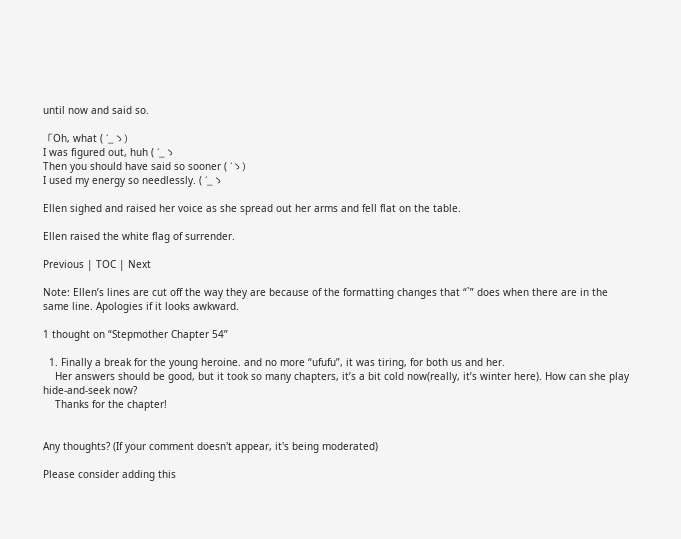until now and said so.

「Oh, what ( ´_ゝ)
I was figured out, huh ( ´_ゝ
Then you should have said so sooner ( ´ゝ)
I used my energy so needlessly. ( ´_ゝ

Ellen sighed and raised her voice as she spread out her arms and fell flat on the table.

Ellen raised the white flag of surrender.

Previous | TOC | Next

Note: Ellen’s lines are cut off the way they are because of the formatting changes that “`” does when there are in the same line. Apologies if it looks awkward.

1 thought on “Stepmother Chapter 54”

  1. Finally a break for the young heroine. and no more “ufufu”, it was tiring, for both us and her.
    Her answers should be good, but it took so many chapters, it’s a bit cold now(really, it’s winter here). How can she play hide-and-seek now?
    Thanks for the chapter!


Any thoughts? (If your comment doesn't appear, it's being moderated)

Please consider adding this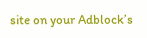site on your Adblock’s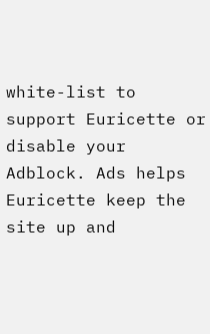white-list to support Euricette or disable your Adblock. Ads helps Euricette keep the site up and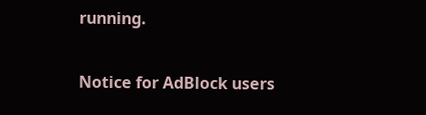running.

Notice for AdBlock users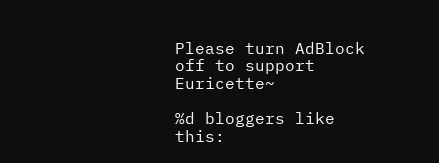Please turn AdBlock off to support Euricette~

%d bloggers like this: